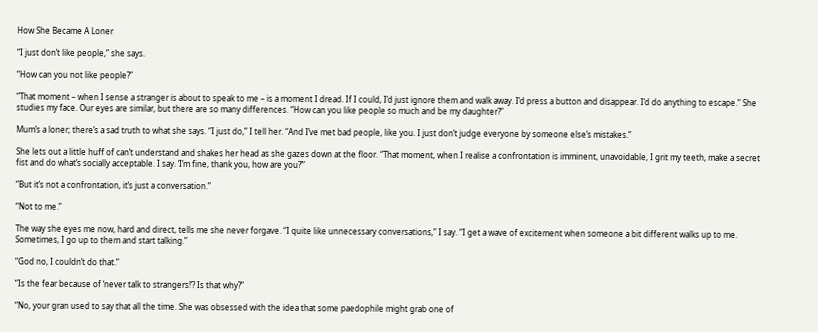How She Became A Loner

“I just don’t like people,” she says.

“How can you not like people?”

“That moment – when I sense a stranger is about to speak to me – is a moment I dread. If I could, I’d just ignore them and walk away. I’d press a button and disappear. I’d do anything to escape.” She studies my face. Our eyes are similar, but there are so many differences. “How can you like people so much and be my daughter?”

Mum’s a loner; there’s a sad truth to what she says. “I just do,” I tell her. “And I’ve met bad people, like you. I just don’t judge everyone by someone else’s mistakes.”

She lets out a little huff of can’t understand and shakes her head as she gazes down at the floor. “That moment, when I realise a confrontation is imminent, unavoidable, I grit my teeth, make a secret fist and do what’s socially acceptable. I say. ‘I’m fine, thank you, how are you?’”

“But it’s not a confrontation, it’s just a conversation.”

“Not to me.”

The way she eyes me now, hard and direct, tells me she never forgave. “I quite like unnecessary conversations,” I say. “I get a wave of excitement when someone a bit different walks up to me. Sometimes, I go up to them and start talking.”

“God no, I couldn’t do that.”

“Is the fear because of ‘never talk to strangers!’? Is that why?”

“No, your gran used to say that all the time. She was obsessed with the idea that some paedophile might grab one of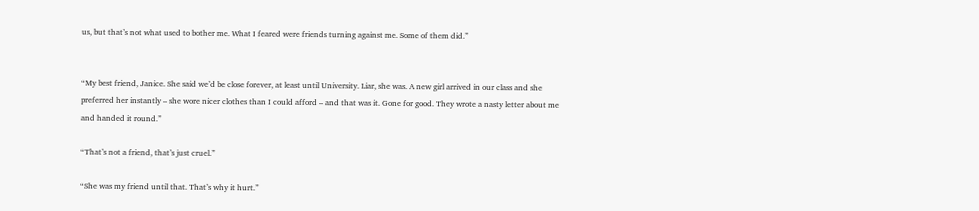us, but that’s not what used to bother me. What I feared were friends turning against me. Some of them did.”


“My best friend, Janice. She said we’d be close forever, at least until University. Liar, she was. A new girl arrived in our class and she preferred her instantly – she wore nicer clothes than I could afford – and that was it. Gone for good. They wrote a nasty letter about me and handed it round.”

“That’s not a friend, that’s just cruel.”

“She was my friend until that. That’s why it hurt.”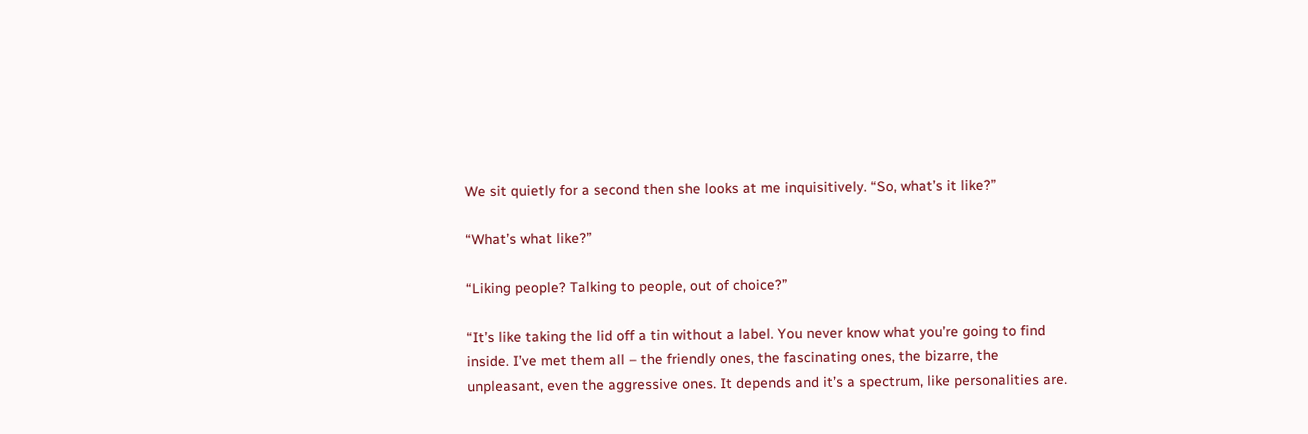We sit quietly for a second then she looks at me inquisitively. “So, what’s it like?”

“What’s what like?”

“Liking people? Talking to people, out of choice?”

“It’s like taking the lid off a tin without a label. You never know what you’re going to find inside. I’ve met them all – the friendly ones, the fascinating ones, the bizarre, the unpleasant, even the aggressive ones. It depends and it’s a spectrum, like personalities are.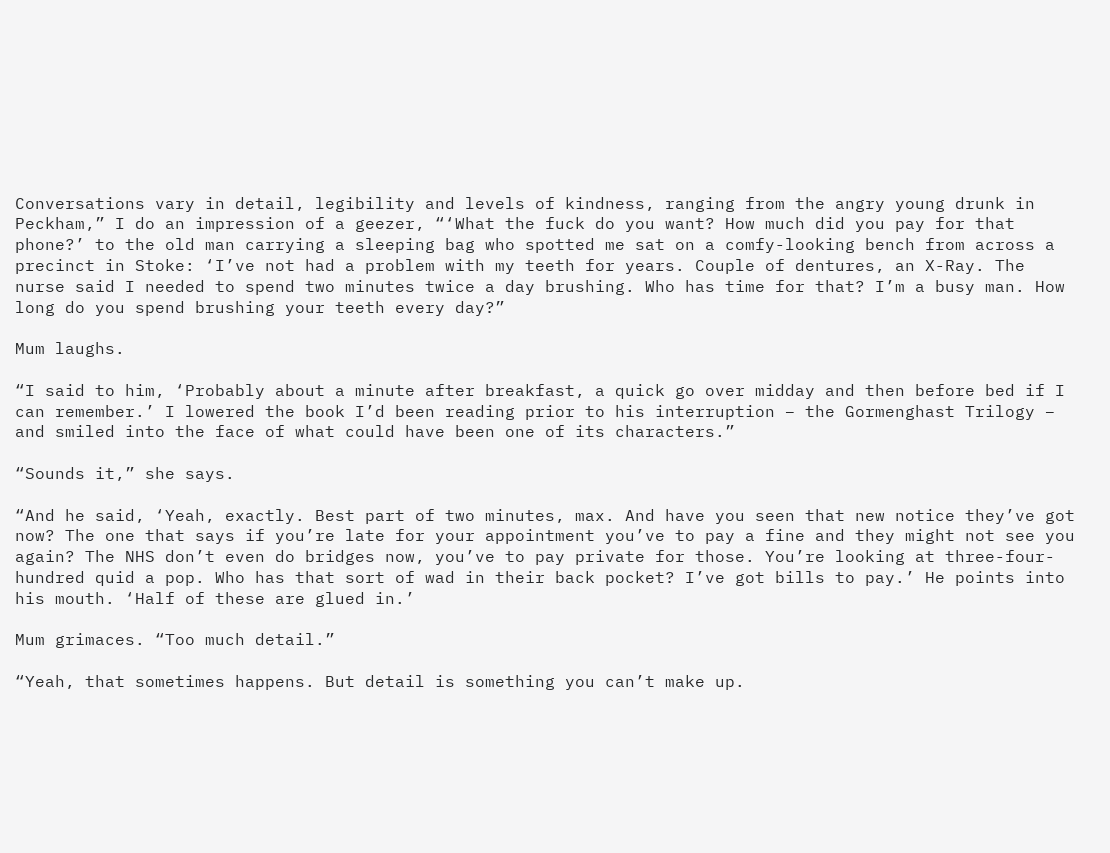Conversations vary in detail, legibility and levels of kindness, ranging from the angry young drunk in Peckham,” I do an impression of a geezer, “‘What the fuck do you want? How much did you pay for that phone?’ to the old man carrying a sleeping bag who spotted me sat on a comfy-looking bench from across a precinct in Stoke: ‘I’ve not had a problem with my teeth for years. Couple of dentures, an X-Ray. The nurse said I needed to spend two minutes twice a day brushing. Who has time for that? I’m a busy man. How long do you spend brushing your teeth every day?”

Mum laughs.

“I said to him, ‘Probably about a minute after breakfast, a quick go over midday and then before bed if I can remember.’ I lowered the book I’d been reading prior to his interruption – the Gormenghast Trilogy – and smiled into the face of what could have been one of its characters.”

“Sounds it,” she says.

“And he said, ‘Yeah, exactly. Best part of two minutes, max. And have you seen that new notice they’ve got now? The one that says if you’re late for your appointment you’ve to pay a fine and they might not see you again? The NHS don’t even do bridges now, you’ve to pay private for those. You’re looking at three-four-hundred quid a pop. Who has that sort of wad in their back pocket? I’ve got bills to pay.’ He points into his mouth. ‘Half of these are glued in.’

Mum grimaces. “Too much detail.”

“Yeah, that sometimes happens. But detail is something you can’t make up.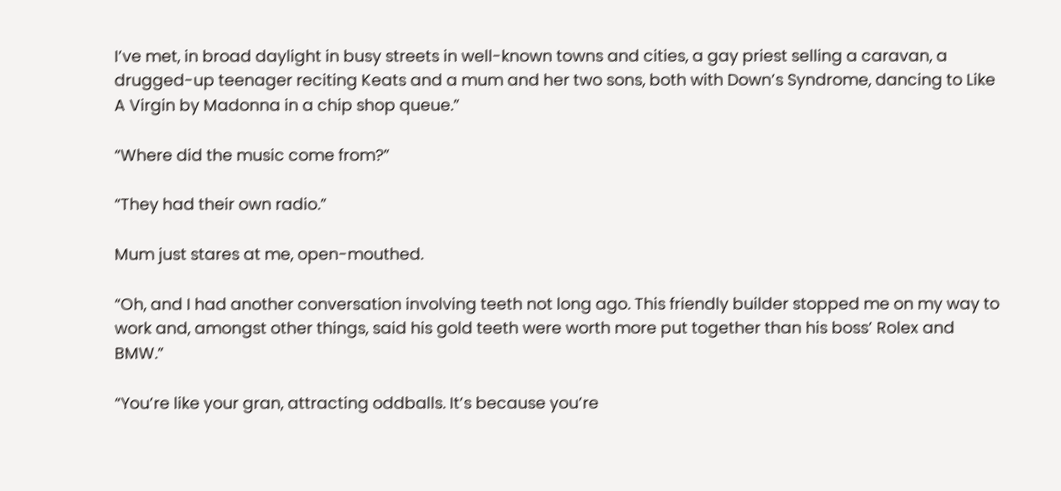I’ve met, in broad daylight in busy streets in well-known towns and cities, a gay priest selling a caravan, a drugged-up teenager reciting Keats and a mum and her two sons, both with Down’s Syndrome, dancing to Like A Virgin by Madonna in a chip shop queue.”

“Where did the music come from?”

“They had their own radio.”

Mum just stares at me, open-mouthed.

“Oh, and I had another conversation involving teeth not long ago. This friendly builder stopped me on my way to work and, amongst other things, said his gold teeth were worth more put together than his boss’ Rolex and BMW.”

“You’re like your gran, attracting oddballs. It’s because you’re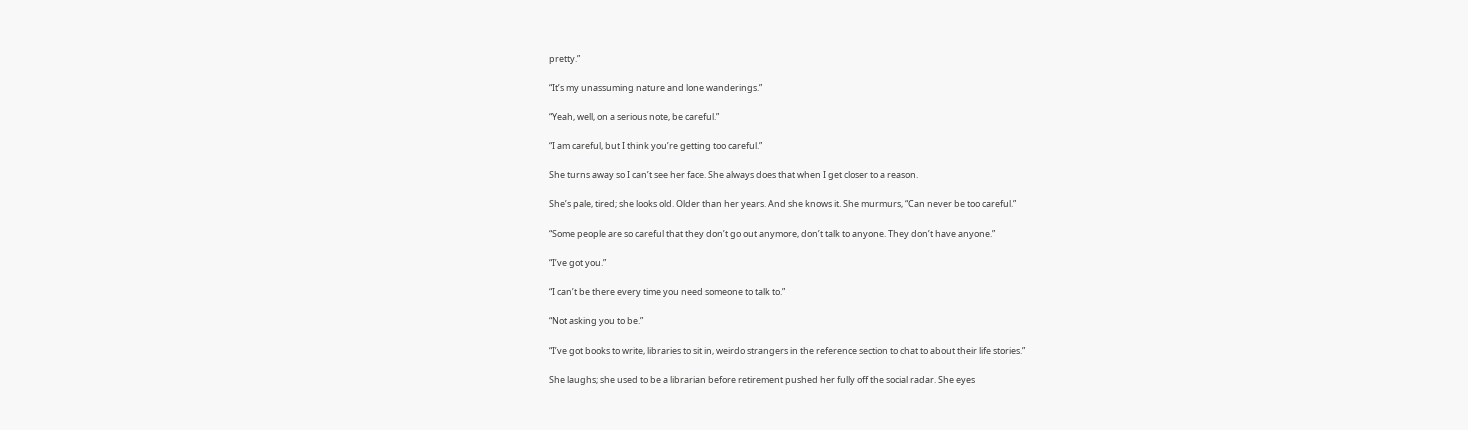pretty.”

“It’s my unassuming nature and lone wanderings.”

“Yeah, well, on a serious note, be careful.”

“I am careful, but I think you’re getting too careful.”

She turns away so I can’t see her face. She always does that when I get closer to a reason.

She’s pale, tired; she looks old. Older than her years. And she knows it. She murmurs, “Can never be too careful.”

“Some people are so careful that they don’t go out anymore, don’t talk to anyone. They don’t have anyone.”

“I’ve got you.”

“I can’t be there every time you need someone to talk to.”

“Not asking you to be.”

“I’ve got books to write, libraries to sit in, weirdo strangers in the reference section to chat to about their life stories.”

She laughs; she used to be a librarian before retirement pushed her fully off the social radar. She eyes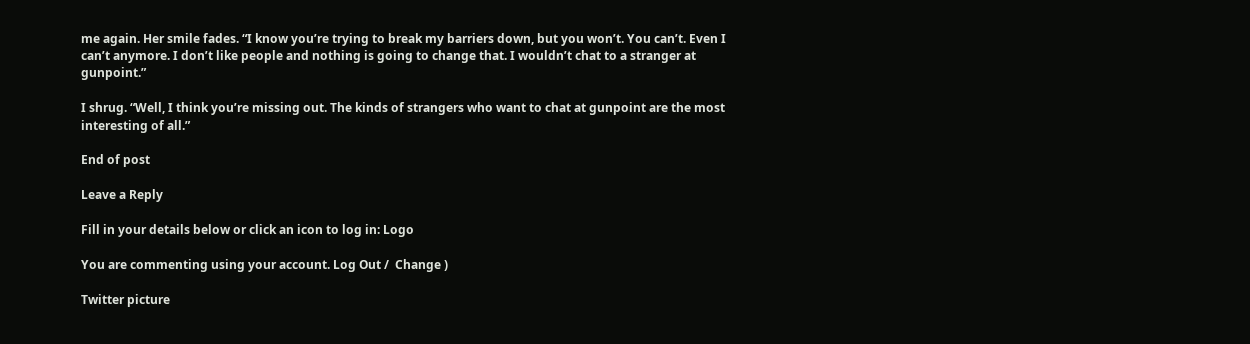me again. Her smile fades. “I know you’re trying to break my barriers down, but you won’t. You can’t. Even I can’t anymore. I don’t like people and nothing is going to change that. I wouldn’t chat to a stranger at gunpoint.”

I shrug. “Well, I think you’re missing out. The kinds of strangers who want to chat at gunpoint are the most interesting of all.”

End of post

Leave a Reply

Fill in your details below or click an icon to log in: Logo

You are commenting using your account. Log Out /  Change )

Twitter picture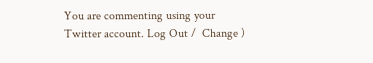You are commenting using your Twitter account. Log Out /  Change )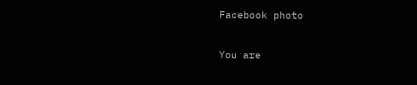Facebook photo

You are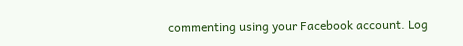commenting using your Facebook account. Log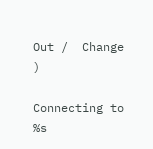Out /  Change )

Connecting to %s